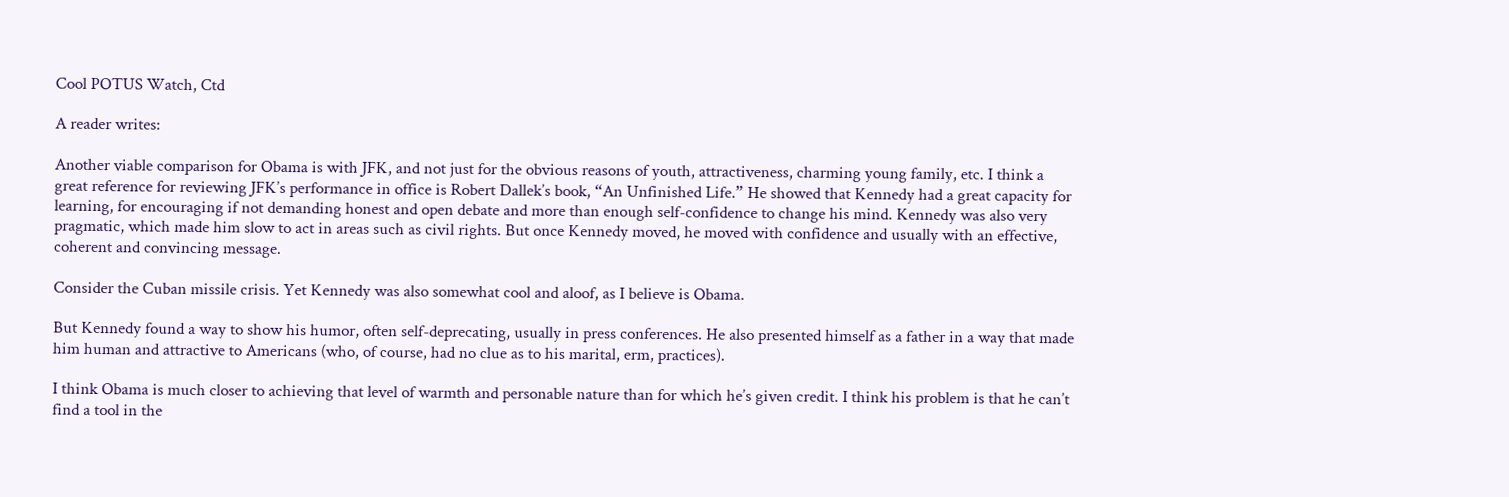Cool POTUS Watch, Ctd

A reader writes:

Another viable comparison for Obama is with JFK, and not just for the obvious reasons of youth, attractiveness, charming young family, etc. I think a great reference for reviewing JFK’s performance in office is Robert Dallek’s book, “An Unfinished Life.” He showed that Kennedy had a great capacity for learning, for encouraging if not demanding honest and open debate and more than enough self-confidence to change his mind. Kennedy was also very pragmatic, which made him slow to act in areas such as civil rights. But once Kennedy moved, he moved with confidence and usually with an effective, coherent and convincing message.

Consider the Cuban missile crisis. Yet Kennedy was also somewhat cool and aloof, as I believe is Obama.

But Kennedy found a way to show his humor, often self-deprecating, usually in press conferences. He also presented himself as a father in a way that made him human and attractive to Americans (who, of course, had no clue as to his marital, erm, practices).

I think Obama is much closer to achieving that level of warmth and personable nature than for which he’s given credit. I think his problem is that he can’t find a tool in the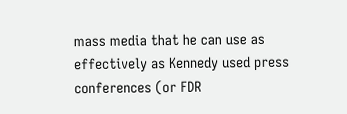mass media that he can use as effectively as Kennedy used press conferences (or FDR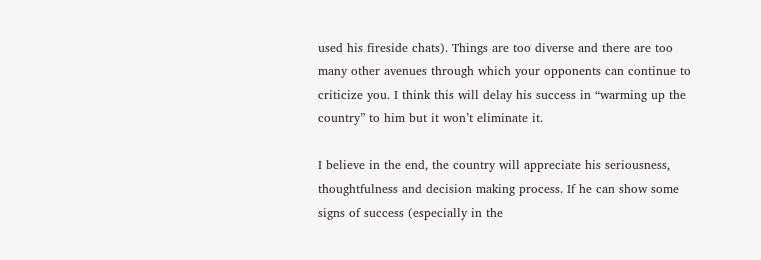used his fireside chats). Things are too diverse and there are too many other avenues through which your opponents can continue to criticize you. I think this will delay his success in “warming up the country” to him but it won’t eliminate it.

I believe in the end, the country will appreciate his seriousness, thoughtfulness and decision making process. If he can show some signs of success (especially in the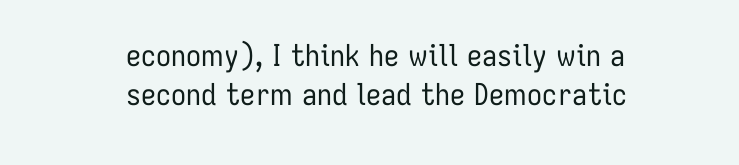economy), I think he will easily win a second term and lead the Democratic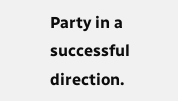Party in a successful direction.